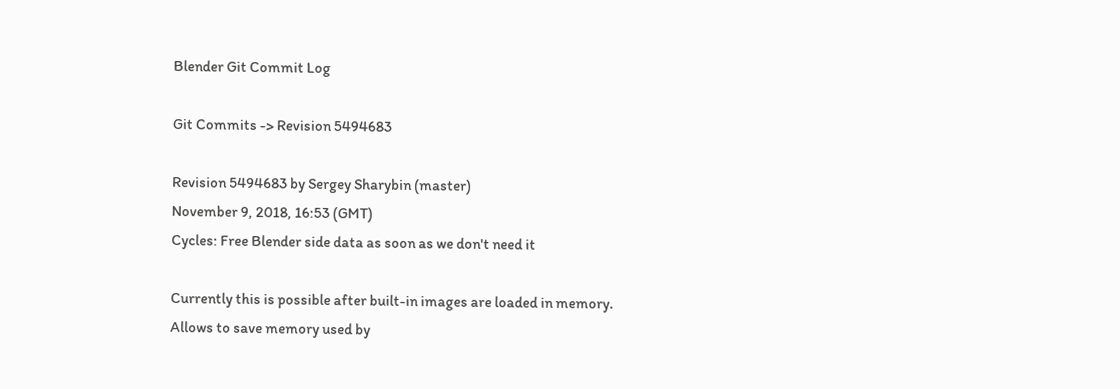Blender Git Commit Log

Git Commits -> Revision 5494683

Revision 5494683 by Sergey Sharybin (master)
November 9, 2018, 16:53 (GMT)
Cycles: Free Blender side data as soon as we don't need it

Currently this is possible after built-in images are loaded in memory.
Allows to save memory used by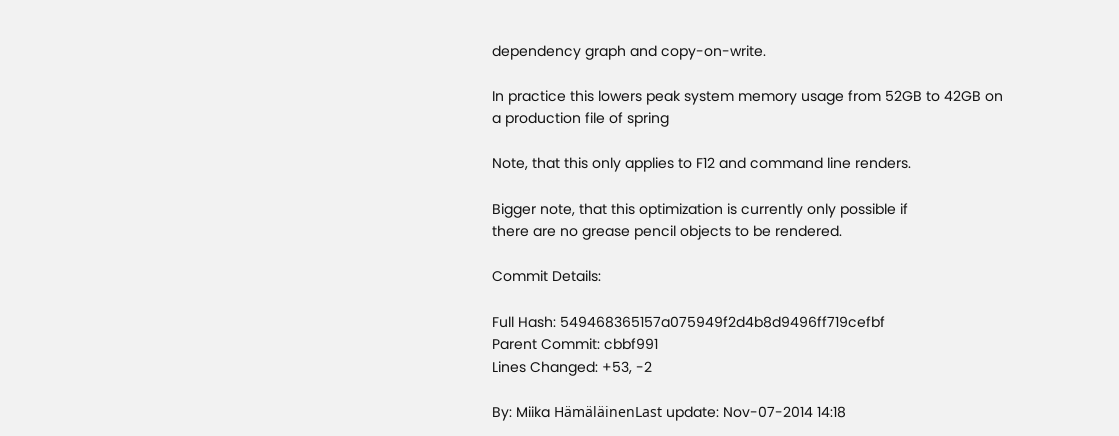dependency graph and copy-on-write.

In practice this lowers peak system memory usage from 52GB to 42GB on
a production file of spring

Note, that this only applies to F12 and command line renders.

Bigger note, that this optimization is currently only possible if
there are no grease pencil objects to be rendered.

Commit Details:

Full Hash: 549468365157a075949f2d4b8d9496ff719cefbf
Parent Commit: cbbf991
Lines Changed: +53, -2

By: Miika HämäläinenLast update: Nov-07-2014 14:18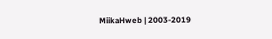MiikaHweb | 2003-2019